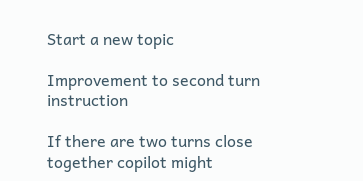Start a new topic

Improvement to second turn instruction

If there are two turns close together copilot might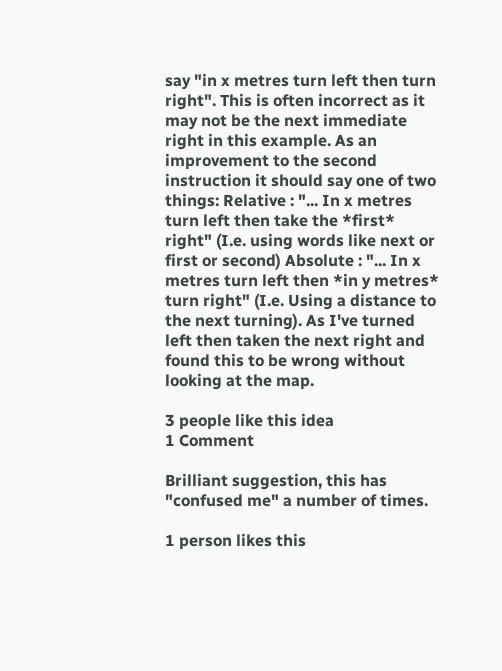say "in x metres turn left then turn right". This is often incorrect as it may not be the next immediate right in this example. As an improvement to the second instruction it should say one of two things: Relative : "... In x metres turn left then take the *first* right" (I.e. using words like next or first or second) Absolute : "... In x metres turn left then *in y metres* turn right" (I.e. Using a distance to the next turning). As I've turned left then taken the next right and found this to be wrong without looking at the map.

3 people like this idea
1 Comment

Brilliant suggestion, this has "confused me" a number of times.

1 person likes this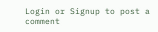Login or Signup to post a comment